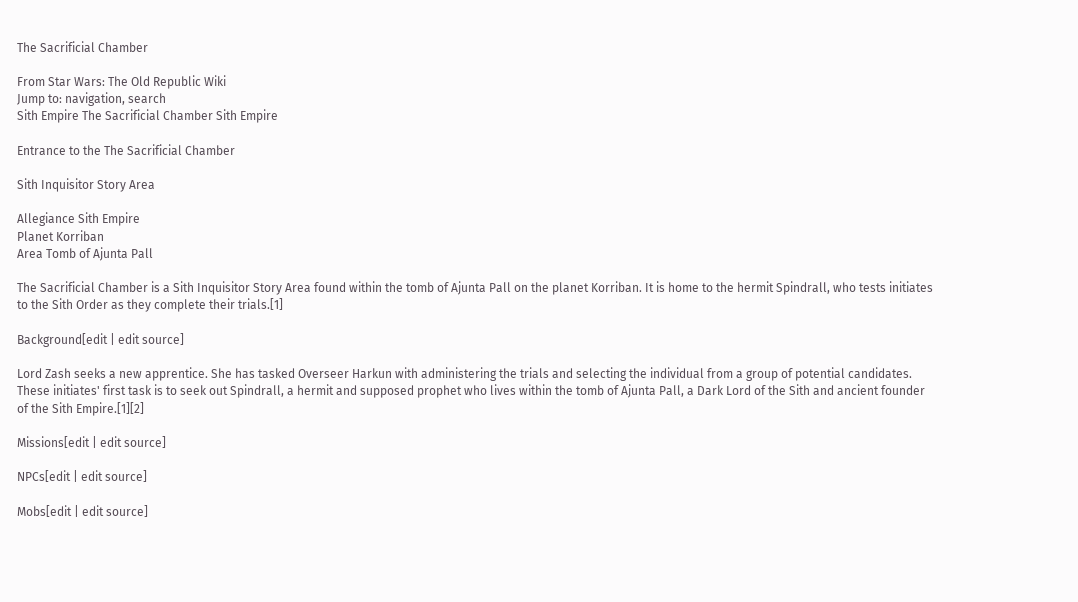The Sacrificial Chamber

From Star Wars: The Old Republic Wiki
Jump to: navigation, search
Sith Empire The Sacrificial Chamber Sith Empire

Entrance to the The Sacrificial Chamber

Sith Inquisitor Story Area

Allegiance Sith Empire
Planet Korriban
Area Tomb of Ajunta Pall

The Sacrificial Chamber is a Sith Inquisitor Story Area found within the tomb of Ajunta Pall on the planet Korriban. It is home to the hermit Spindrall, who tests initiates to the Sith Order as they complete their trials.[1]

Background[edit | edit source]

Lord Zash seeks a new apprentice. She has tasked Overseer Harkun with administering the trials and selecting the individual from a group of potential candidates. These initiates' first task is to seek out Spindrall, a hermit and supposed prophet who lives within the tomb of Ajunta Pall, a Dark Lord of the Sith and ancient founder of the Sith Empire.[1][2]

Missions[edit | edit source]

NPCs[edit | edit source]

Mobs[edit | edit source]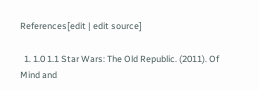References[edit | edit source]

  1. 1.0 1.1 Star Wars: The Old Republic. (2011). Of Mind and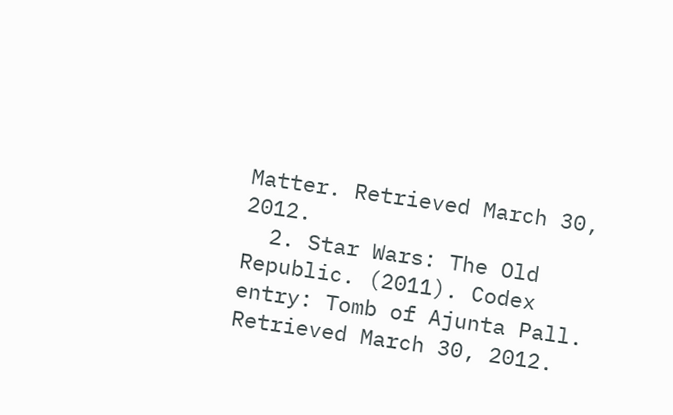Matter. Retrieved March 30, 2012.
  2. Star Wars: The Old Republic. (2011). Codex entry: Tomb of Ajunta Pall. Retrieved March 30, 2012.